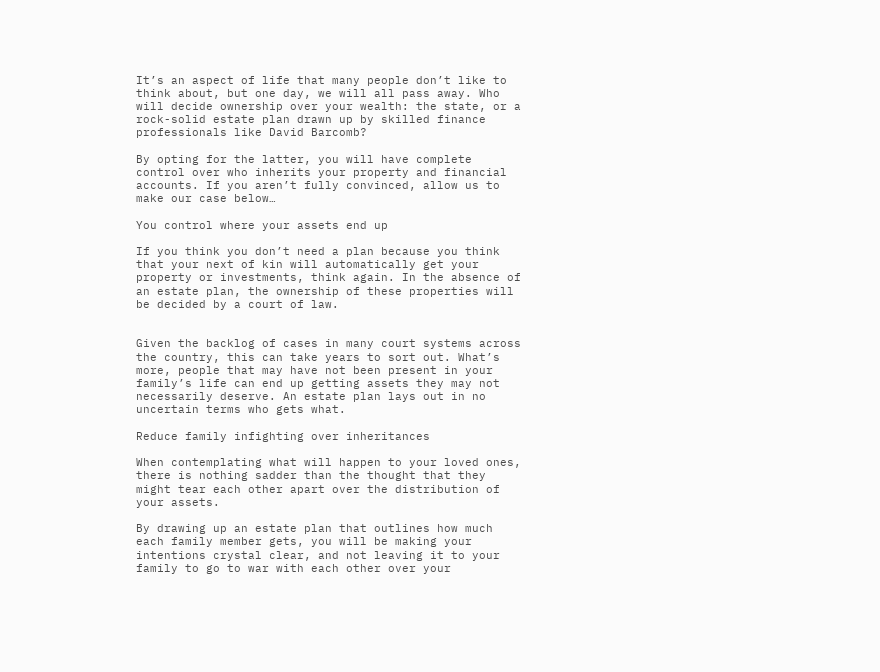It’s an aspect of life that many people don’t like to think about, but one day, we will all pass away. Who will decide ownership over your wealth: the state, or a rock-solid estate plan drawn up by skilled finance professionals like David Barcomb?

By opting for the latter, you will have complete control over who inherits your property and financial accounts. If you aren’t fully convinced, allow us to make our case below…

You control where your assets end up

If you think you don’t need a plan because you think that your next of kin will automatically get your property or investments, think again. In the absence of an estate plan, the ownership of these properties will be decided by a court of law.


Given the backlog of cases in many court systems across the country, this can take years to sort out. What’s more, people that may have not been present in your family’s life can end up getting assets they may not necessarily deserve. An estate plan lays out in no uncertain terms who gets what.

Reduce family infighting over inheritances

When contemplating what will happen to your loved ones, there is nothing sadder than the thought that they might tear each other apart over the distribution of your assets.

By drawing up an estate plan that outlines how much each family member gets, you will be making your intentions crystal clear, and not leaving it to your family to go to war with each other over your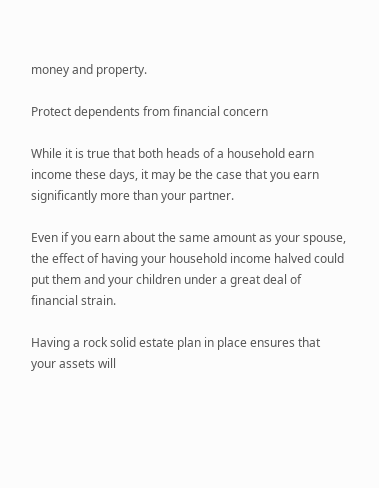money and property.

Protect dependents from financial concern

While it is true that both heads of a household earn income these days, it may be the case that you earn significantly more than your partner.

Even if you earn about the same amount as your spouse, the effect of having your household income halved could put them and your children under a great deal of financial strain.

Having a rock solid estate plan in place ensures that your assets will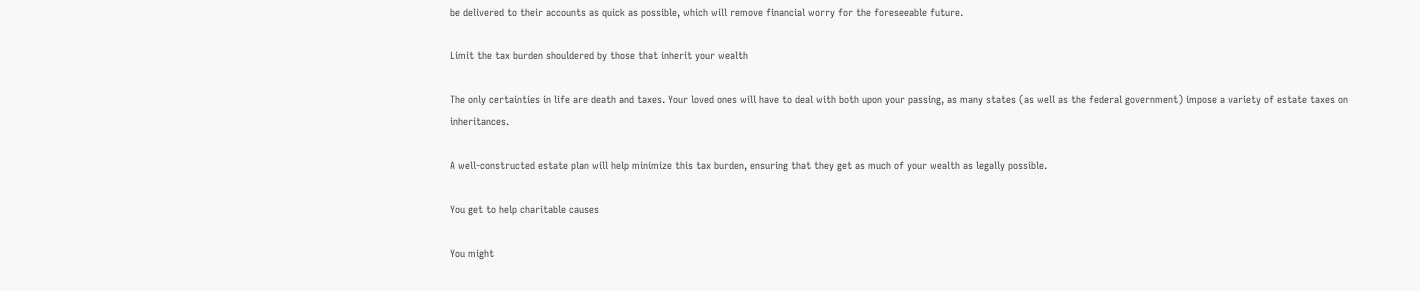be delivered to their accounts as quick as possible, which will remove financial worry for the foreseeable future.

Limit the tax burden shouldered by those that inherit your wealth

The only certainties in life are death and taxes. Your loved ones will have to deal with both upon your passing, as many states (as well as the federal government) impose a variety of estate taxes on inheritances.

A well-constructed estate plan will help minimize this tax burden, ensuring that they get as much of your wealth as legally possible.

You get to help charitable causes

You might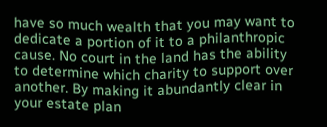have so much wealth that you may want to dedicate a portion of it to a philanthropic cause. No court in the land has the ability to determine which charity to support over another. By making it abundantly clear in your estate plan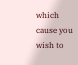which cause you wish to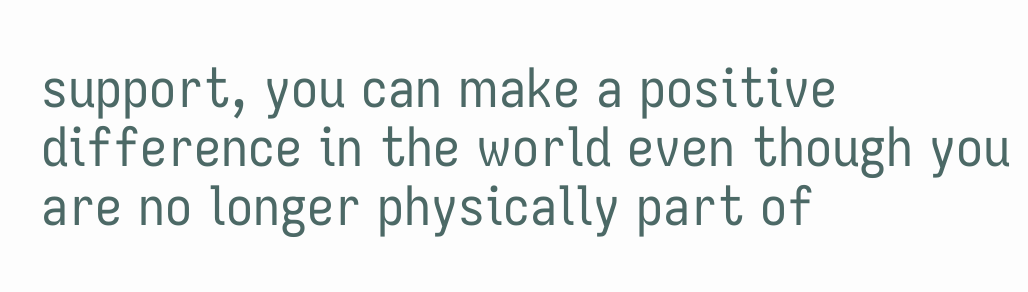support, you can make a positive difference in the world even though you are no longer physically part of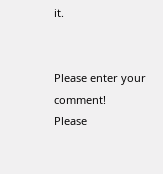it.


Please enter your comment!
Please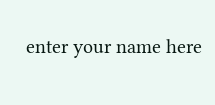enter your name here